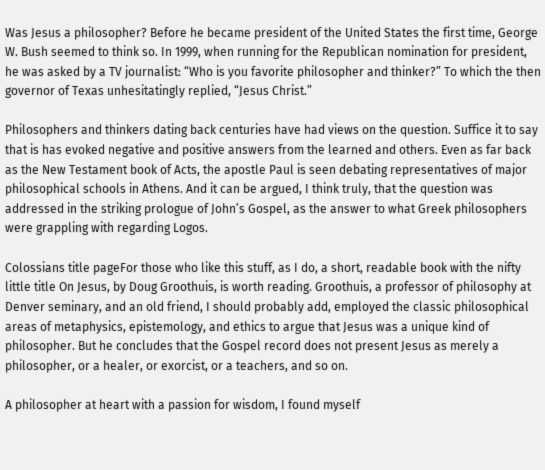Was Jesus a philosopher? Before he became president of the United States the first time, George W. Bush seemed to think so. In 1999, when running for the Republican nomination for president, he was asked by a TV journalist: “Who is you favorite philosopher and thinker?” To which the then governor of Texas unhesitatingly replied, “Jesus Christ.”

Philosophers and thinkers dating back centuries have had views on the question. Suffice it to say that is has evoked negative and positive answers from the learned and others. Even as far back as the New Testament book of Acts, the apostle Paul is seen debating representatives of major philosophical schools in Athens. And it can be argued, I think truly, that the question was addressed in the striking prologue of John’s Gospel, as the answer to what Greek philosophers were grappling with regarding Logos.

Colossians title pageFor those who like this stuff, as I do, a short, readable book with the nifty little title On Jesus, by Doug Groothuis, is worth reading. Groothuis, a professor of philosophy at Denver seminary, and an old friend, I should probably add, employed the classic philosophical areas of metaphysics, epistemology, and ethics to argue that Jesus was a unique kind of philosopher. But he concludes that the Gospel record does not present Jesus as merely a philosopher, or a healer, or exorcist, or a teachers, and so on.

A philosopher at heart with a passion for wisdom, I found myself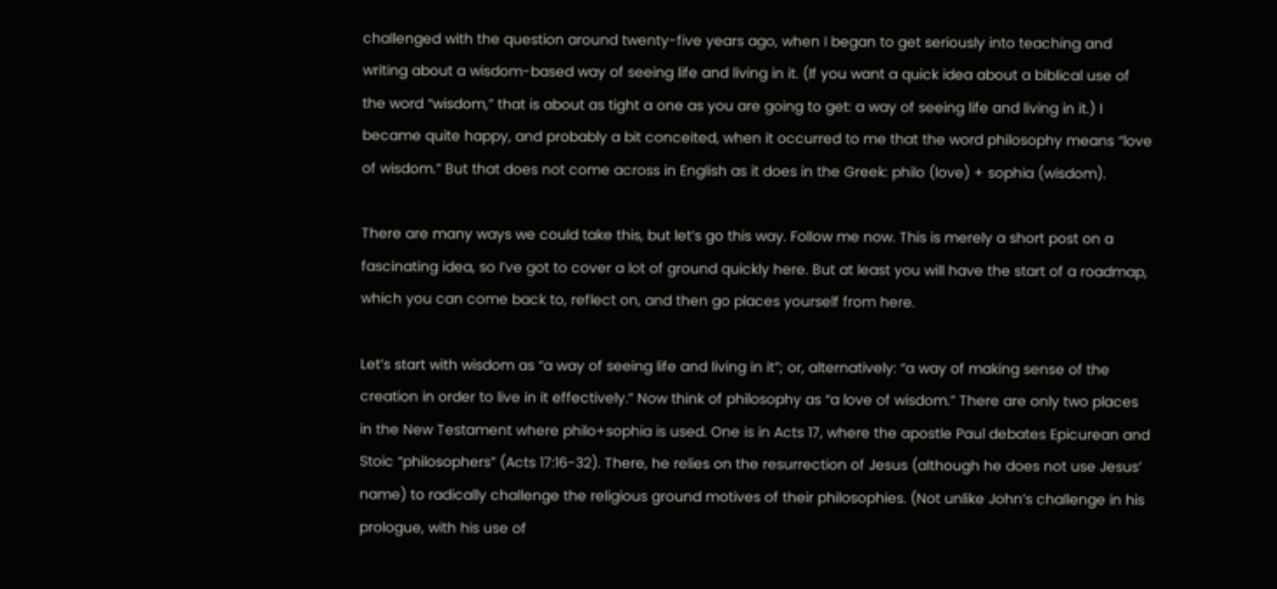challenged with the question around twenty-five years ago, when I began to get seriously into teaching and writing about a wisdom-based way of seeing life and living in it. (If you want a quick idea about a biblical use of the word “wisdom,” that is about as tight a one as you are going to get: a way of seeing life and living in it.) I became quite happy, and probably a bit conceited, when it occurred to me that the word philosophy means “love of wisdom.” But that does not come across in English as it does in the Greek: philo (love) + sophia (wisdom).

There are many ways we could take this, but let’s go this way. Follow me now. This is merely a short post on a fascinating idea, so I’ve got to cover a lot of ground quickly here. But at least you will have the start of a roadmap, which you can come back to, reflect on, and then go places yourself from here.

Let’s start with wisdom as “a way of seeing life and living in it”; or, alternatively: “a way of making sense of the creation in order to live in it effectively.” Now think of philosophy as “a love of wisdom.” There are only two places in the New Testament where philo+sophia is used. One is in Acts 17, where the apostle Paul debates Epicurean and Stoic “philosophers” (Acts 17:16-32). There, he relies on the resurrection of Jesus (although he does not use Jesus’ name) to radically challenge the religious ground motives of their philosophies. (Not unlike John’s challenge in his prologue, with his use of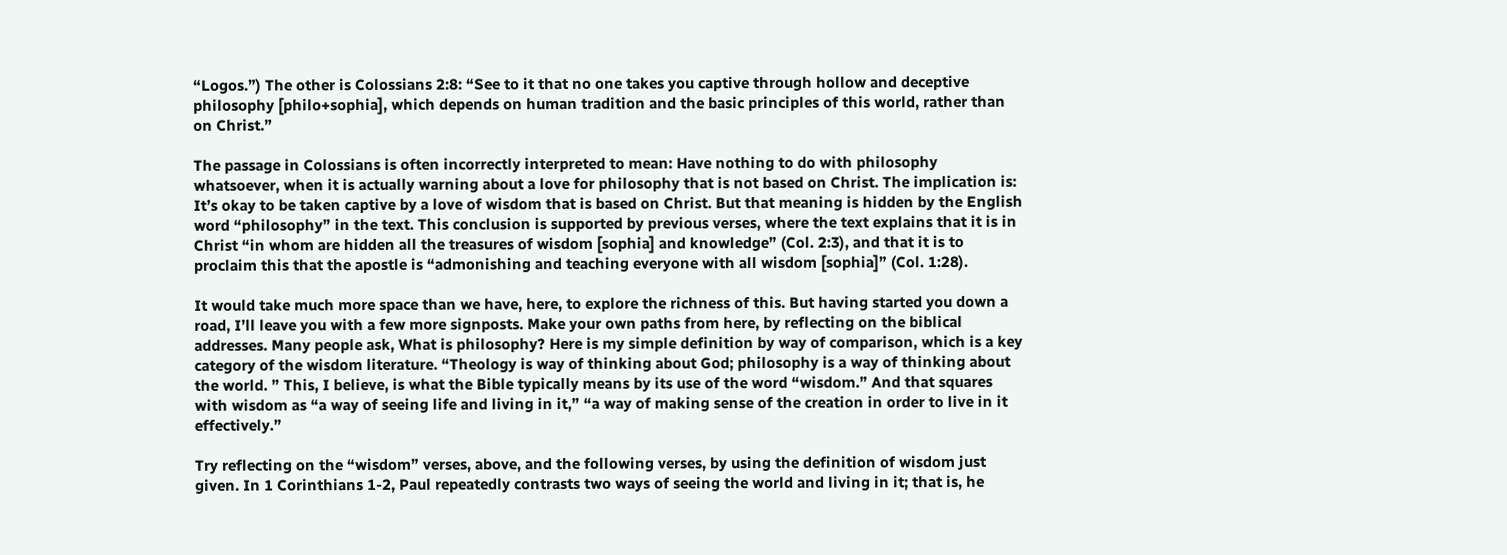“Logos.”) The other is Colossians 2:8: “See to it that no one takes you captive through hollow and deceptive philosophy [philo+sophia], which depends on human tradition and the basic principles of this world, rather than on Christ.”

The passage in Colossians is often incorrectly interpreted to mean: Have nothing to do with philosophy whatsoever, when it is actually warning about a love for philosophy that is not based on Christ. The implication is: It’s okay to be taken captive by a love of wisdom that is based on Christ. But that meaning is hidden by the English word “philosophy” in the text. This conclusion is supported by previous verses, where the text explains that it is in Christ “in whom are hidden all the treasures of wisdom [sophia] and knowledge” (Col. 2:3), and that it is to proclaim this that the apostle is “admonishing and teaching everyone with all wisdom [sophia]” (Col. 1:28).

It would take much more space than we have, here, to explore the richness of this. But having started you down a road, I’ll leave you with a few more signposts. Make your own paths from here, by reflecting on the biblical addresses. Many people ask, What is philosophy? Here is my simple definition by way of comparison, which is a key category of the wisdom literature. “Theology is way of thinking about God; philosophy is a way of thinking about the world. ” This, I believe, is what the Bible typically means by its use of the word “wisdom.” And that squares with wisdom as “a way of seeing life and living in it,” “a way of making sense of the creation in order to live in it effectively.”

Try reflecting on the “wisdom” verses, above, and the following verses, by using the definition of wisdom just given. In 1 Corinthians 1-2, Paul repeatedly contrasts two ways of seeing the world and living in it; that is, he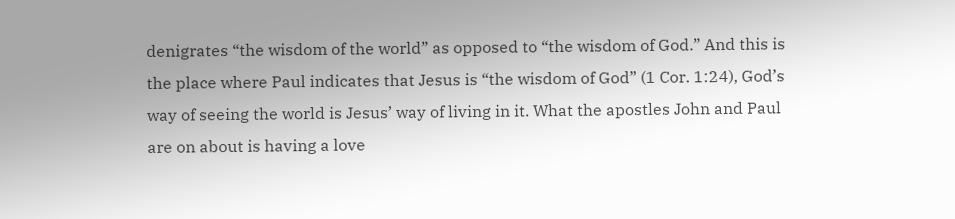denigrates “the wisdom of the world” as opposed to “the wisdom of God.” And this is the place where Paul indicates that Jesus is “the wisdom of God” (1 Cor. 1:24), God’s way of seeing the world is Jesus’ way of living in it. What the apostles John and Paul are on about is having a love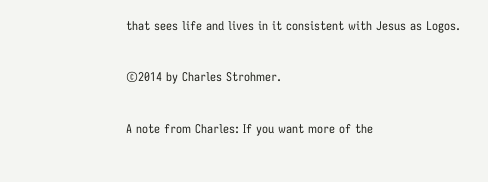that sees life and lives in it consistent with Jesus as Logos.

©2014 by Charles Strohmer.

A note from Charles: If you want more of the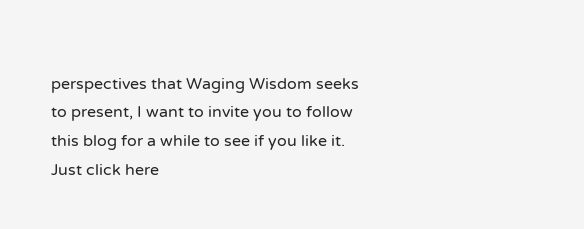perspectives that Waging Wisdom seeks to present, I want to invite you to follow this blog for a while to see if you like it. Just click here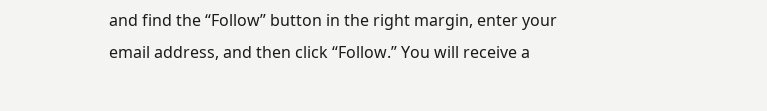and find the “Follow” button in the right margin, enter your email address, and then click “Follow.” You will receive a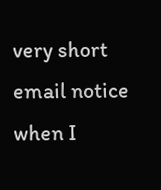very short email notice when I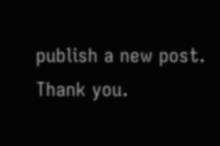publish a new post. Thank you.